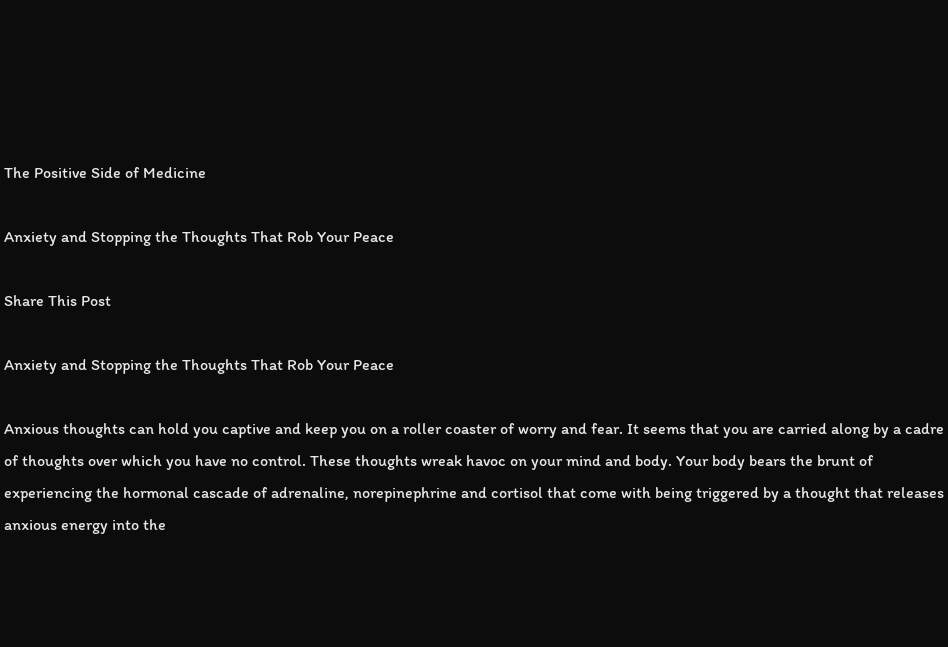The Positive Side of Medicine

Anxiety and Stopping the Thoughts That Rob Your Peace

Share This Post

Anxiety and Stopping the Thoughts That Rob Your Peace

Anxious thoughts can hold you captive and keep you on a roller coaster of worry and fear. It seems that you are carried along by a cadre of thoughts over which you have no control. These thoughts wreak havoc on your mind and body. Your body bears the brunt of experiencing the hormonal cascade of adrenaline, norepinephrine and cortisol that come with being triggered by a thought that releases anxious energy into the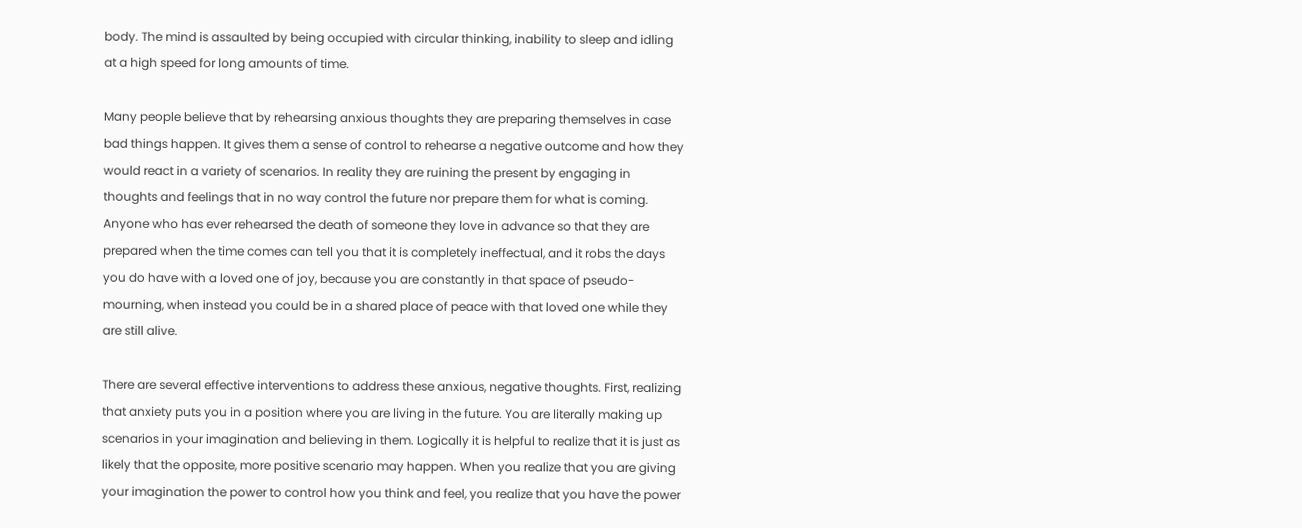body. The mind is assaulted by being occupied with circular thinking, inability to sleep and idling at a high speed for long amounts of time.

Many people believe that by rehearsing anxious thoughts they are preparing themselves in case bad things happen. It gives them a sense of control to rehearse a negative outcome and how they would react in a variety of scenarios. In reality they are ruining the present by engaging in thoughts and feelings that in no way control the future nor prepare them for what is coming. Anyone who has ever rehearsed the death of someone they love in advance so that they are prepared when the time comes can tell you that it is completely ineffectual, and it robs the days you do have with a loved one of joy, because you are constantly in that space of pseudo-mourning, when instead you could be in a shared place of peace with that loved one while they are still alive.

There are several effective interventions to address these anxious, negative thoughts. First, realizing that anxiety puts you in a position where you are living in the future. You are literally making up scenarios in your imagination and believing in them. Logically it is helpful to realize that it is just as likely that the opposite, more positive scenario may happen. When you realize that you are giving your imagination the power to control how you think and feel, you realize that you have the power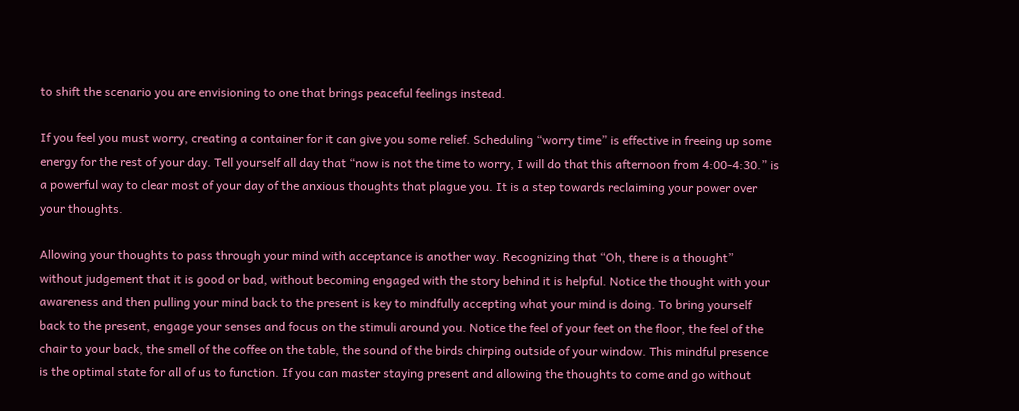to shift the scenario you are envisioning to one that brings peaceful feelings instead.

If you feel you must worry, creating a container for it can give you some relief. Scheduling “worry time” is effective in freeing up some energy for the rest of your day. Tell yourself all day that “now is not the time to worry, I will do that this afternoon from 4:00-4:30.” is a powerful way to clear most of your day of the anxious thoughts that plague you. It is a step towards reclaiming your power over your thoughts.

Allowing your thoughts to pass through your mind with acceptance is another way. Recognizing that “Oh, there is a thought” without judgement that it is good or bad, without becoming engaged with the story behind it is helpful. Notice the thought with your awareness and then pulling your mind back to the present is key to mindfully accepting what your mind is doing. To bring yourself back to the present, engage your senses and focus on the stimuli around you. Notice the feel of your feet on the floor, the feel of the chair to your back, the smell of the coffee on the table, the sound of the birds chirping outside of your window. This mindful presence is the optimal state for all of us to function. If you can master staying present and allowing the thoughts to come and go without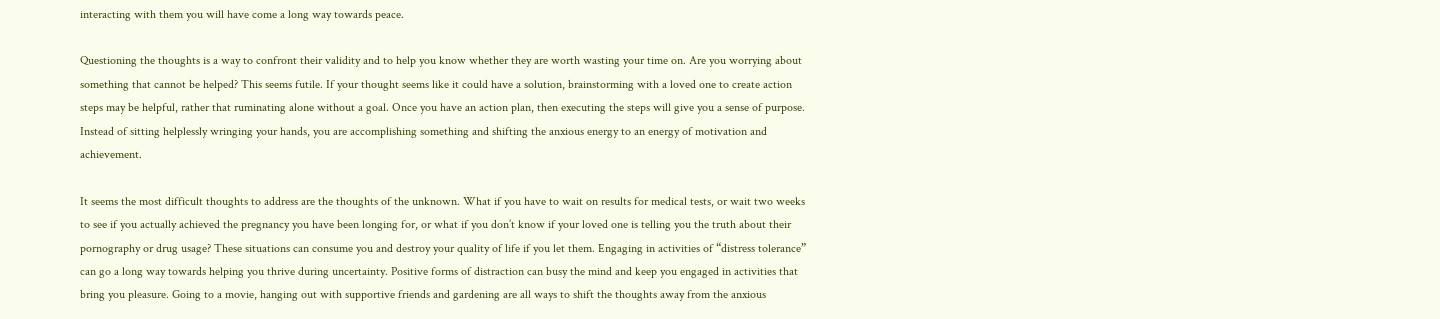interacting with them you will have come a long way towards peace.

Questioning the thoughts is a way to confront their validity and to help you know whether they are worth wasting your time on. Are you worrying about something that cannot be helped? This seems futile. If your thought seems like it could have a solution, brainstorming with a loved one to create action steps may be helpful, rather that ruminating alone without a goal. Once you have an action plan, then executing the steps will give you a sense of purpose. Instead of sitting helplessly wringing your hands, you are accomplishing something and shifting the anxious energy to an energy of motivation and achievement.

It seems the most difficult thoughts to address are the thoughts of the unknown. What if you have to wait on results for medical tests, or wait two weeks to see if you actually achieved the pregnancy you have been longing for, or what if you don’t know if your loved one is telling you the truth about their pornography or drug usage? These situations can consume you and destroy your quality of life if you let them. Engaging in activities of “distress tolerance” can go a long way towards helping you thrive during uncertainty. Positive forms of distraction can busy the mind and keep you engaged in activities that bring you pleasure. Going to a movie, hanging out with supportive friends and gardening are all ways to shift the thoughts away from the anxious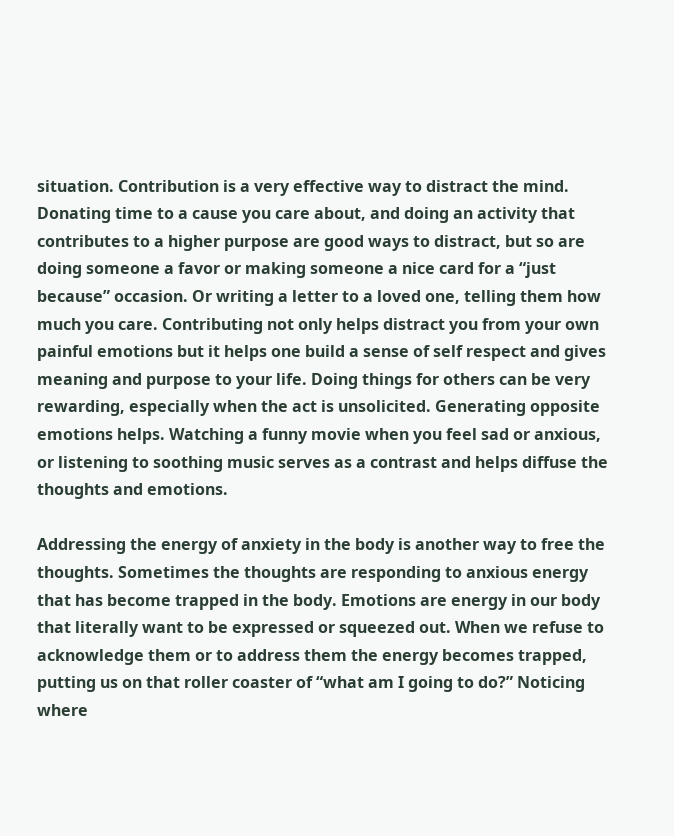situation. Contribution is a very effective way to distract the mind. Donating time to a cause you care about, and doing an activity that contributes to a higher purpose are good ways to distract, but so are doing someone a favor or making someone a nice card for a “just because” occasion. Or writing a letter to a loved one, telling them how much you care. Contributing not only helps distract you from your own painful emotions but it helps one build a sense of self respect and gives meaning and purpose to your life. Doing things for others can be very rewarding, especially when the act is unsolicited. Generating opposite emotions helps. Watching a funny movie when you feel sad or anxious, or listening to soothing music serves as a contrast and helps diffuse the thoughts and emotions.

Addressing the energy of anxiety in the body is another way to free the thoughts. Sometimes the thoughts are responding to anxious energy that has become trapped in the body. Emotions are energy in our body that literally want to be expressed or squeezed out. When we refuse to acknowledge them or to address them the energy becomes trapped, putting us on that roller coaster of “what am I going to do?” Noticing where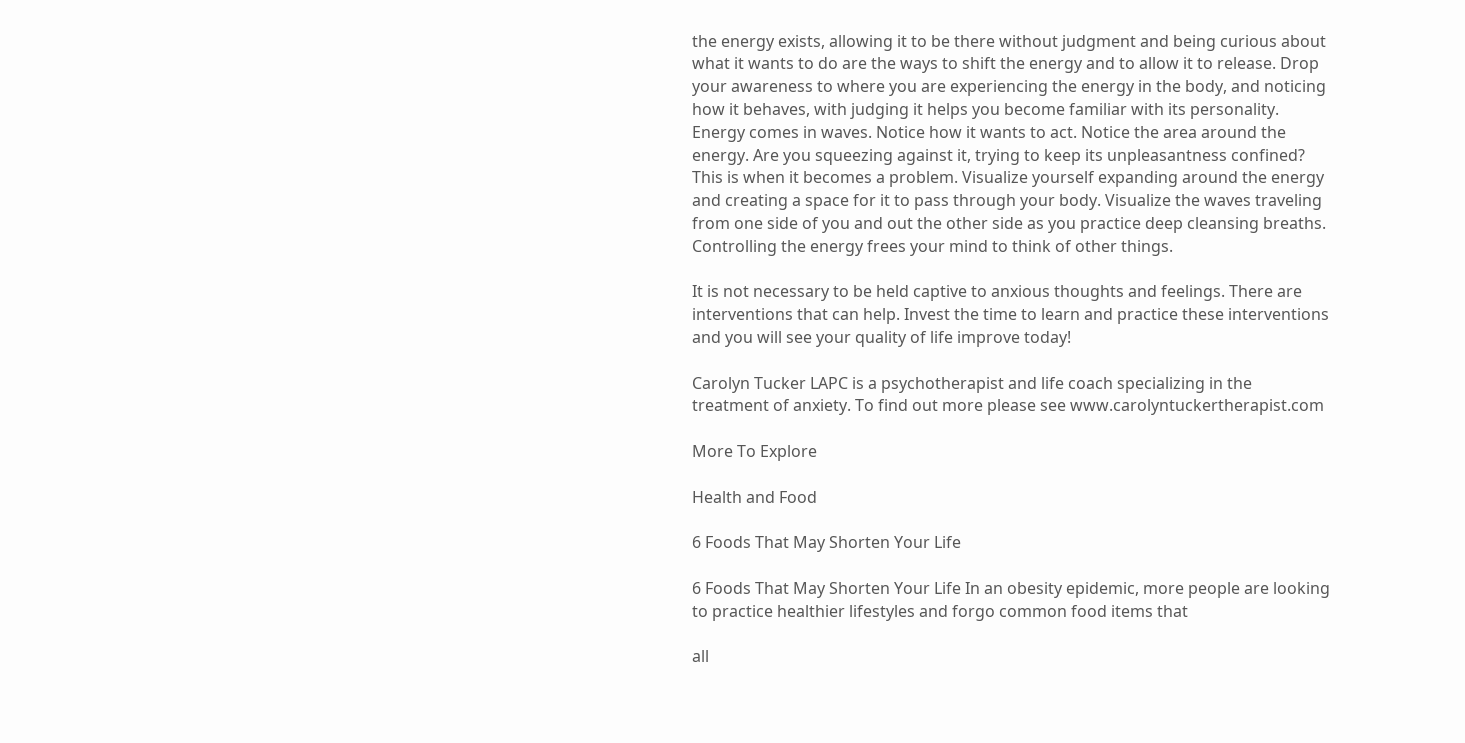the energy exists, allowing it to be there without judgment and being curious about what it wants to do are the ways to shift the energy and to allow it to release. Drop your awareness to where you are experiencing the energy in the body, and noticing how it behaves, with judging it helps you become familiar with its personality. Energy comes in waves. Notice how it wants to act. Notice the area around the energy. Are you squeezing against it, trying to keep its unpleasantness confined? This is when it becomes a problem. Visualize yourself expanding around the energy and creating a space for it to pass through your body. Visualize the waves traveling from one side of you and out the other side as you practice deep cleansing breaths. Controlling the energy frees your mind to think of other things.

It is not necessary to be held captive to anxious thoughts and feelings. There are interventions that can help. Invest the time to learn and practice these interventions and you will see your quality of life improve today!

Carolyn Tucker LAPC is a psychotherapist and life coach specializing in the treatment of anxiety. To find out more please see www.carolyntuckertherapist.com

More To Explore

Health and Food

6 Foods That May Shorten Your Life

6 Foods That May Shorten Your Life In an obesity epidemic, more people are looking to practice healthier lifestyles and forgo common food items that

all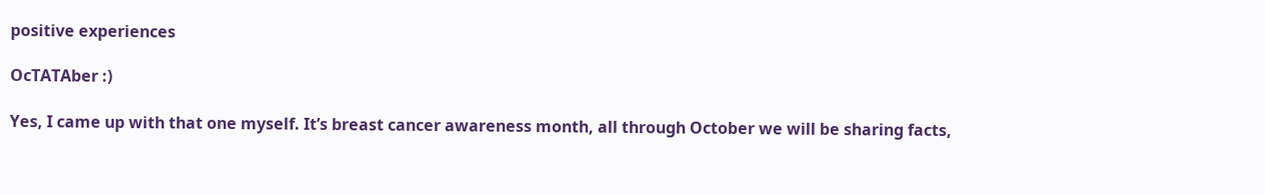positive experiences

OcTATAber :)

Yes, I came up with that one myself. It’s breast cancer awareness month, all through October we will be sharing facts,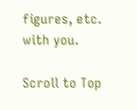figures, etc. with you.

Scroll to Top